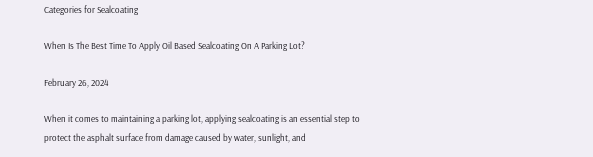Categories for Sealcoating

When Is The Best Time To Apply Oil Based Sealcoating On A Parking Lot?

February 26, 2024

When it comes to maintaining a parking lot, applying sealcoating is an essential step to protect the asphalt surface from damage caused by water, sunlight, and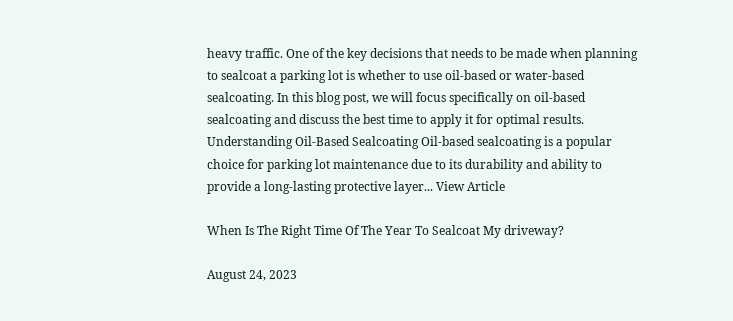heavy traffic. One of the key decisions that needs to be made when planning to sealcoat a parking lot is whether to use oil-based or water-based sealcoating. In this blog post, we will focus specifically on oil-based sealcoating and discuss the best time to apply it for optimal results. Understanding Oil-Based Sealcoating Oil-based sealcoating is a popular choice for parking lot maintenance due to its durability and ability to provide a long-lasting protective layer... View Article

When Is The Right Time Of The Year To Sealcoat My driveway?

August 24, 2023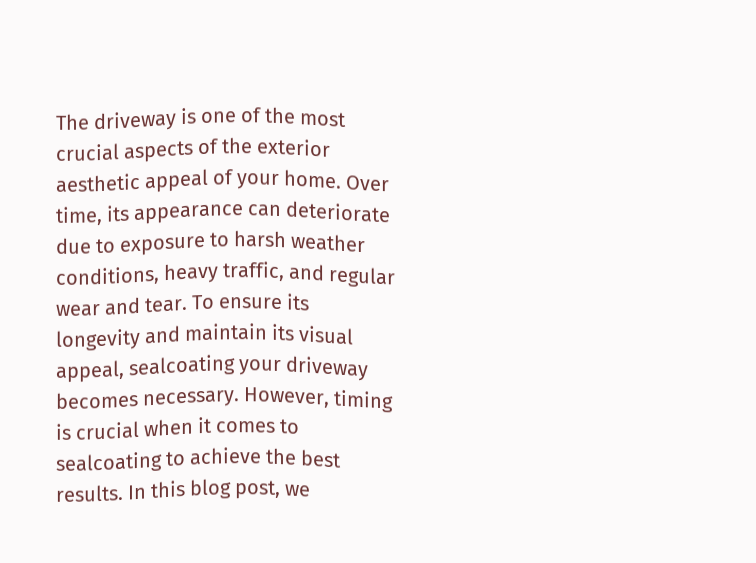The driveway is one of the most crucial aspects of the exterior aesthetic appeal of your home. Over time, its appearance can deteriorate due to exposure to harsh weather conditions, heavy traffic, and regular wear and tear. To ensure its longevity and maintain its visual appeal, sealcoating your driveway becomes necessary. However, timing is crucial when it comes to sealcoating to achieve the best results. In this blog post, we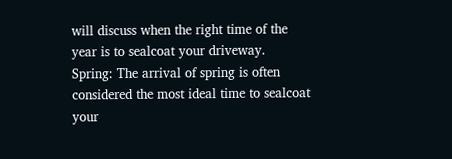will discuss when the right time of the year is to sealcoat your driveway. Spring: The arrival of spring is often considered the most ideal time to sealcoat your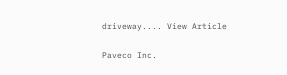driveway.... View Article

Paveco Inc.